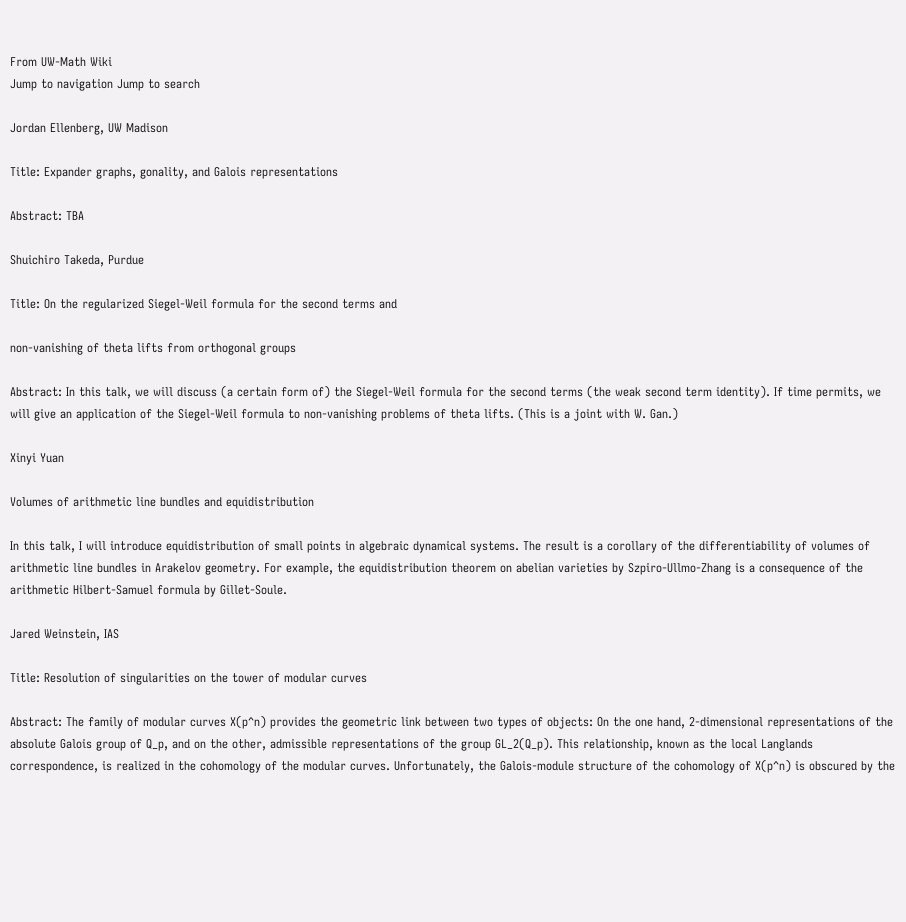From UW-Math Wiki
Jump to navigation Jump to search

Jordan Ellenberg, UW Madison

Title: Expander graphs, gonality, and Galois representations

Abstract: TBA

Shuichiro Takeda, Purdue

Title: On the regularized Siegel-Weil formula for the second terms and

non-vanishing of theta lifts from orthogonal groups

Abstract: In this talk, we will discuss (a certain form of) the Siegel-Weil formula for the second terms (the weak second term identity). If time permits, we will give an application of the Siegel-Weil formula to non-vanishing problems of theta lifts. (This is a joint with W. Gan.)

Xinyi Yuan

Volumes of arithmetic line bundles and equidistribution

In this talk, I will introduce equidistribution of small points in algebraic dynamical systems. The result is a corollary of the differentiability of volumes of arithmetic line bundles in Arakelov geometry. For example, the equidistribution theorem on abelian varieties by Szpiro-Ullmo-Zhang is a consequence of the arithmetic Hilbert-Samuel formula by Gillet-Soule.

Jared Weinstein, IAS

Title: Resolution of singularities on the tower of modular curves

Abstract: The family of modular curves X(p^n) provides the geometric link between two types of objects: On the one hand, 2-dimensional representations of the absolute Galois group of Q_p, and on the other, admissible representations of the group GL_2(Q_p). This relationship, known as the local Langlands correspondence, is realized in the cohomology of the modular curves. Unfortunately, the Galois-module structure of the cohomology of X(p^n) is obscured by the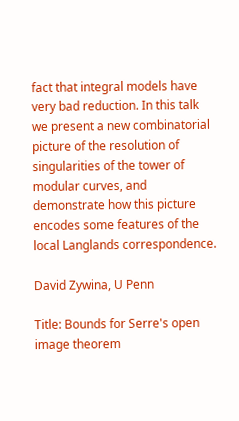fact that integral models have very bad reduction. In this talk we present a new combinatorial picture of the resolution of singularities of the tower of modular curves, and demonstrate how this picture encodes some features of the local Langlands correspondence.

David Zywina, U Penn

Title: Bounds for Serre's open image theorem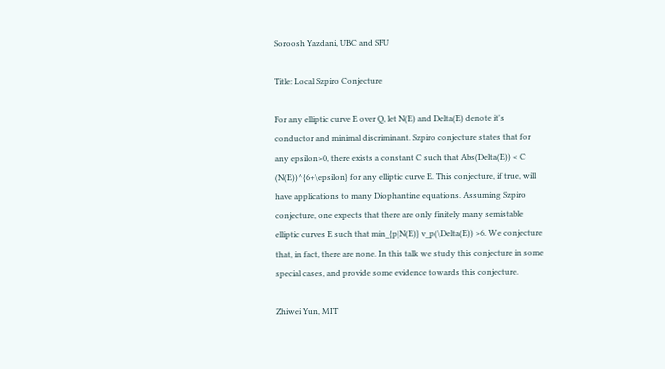Soroosh Yazdani, UBC and SFU

Title: Local Szpiro Conjecture

For any elliptic curve E over Q, let N(E) and Delta(E) denote it's conductor and minimal discriminant. Szpiro conjecture states that for any epsilon>0, there exists a constant C such that Abs(Delta(E)) < C (N(E))^{6+\epsilon} for any elliptic curve E. This conjecture, if true, will have applications to many Diophantine equations. Assuming Szpiro conjecture, one expects that there are only finitely many semistable elliptic curves E such that min_{p|N(E)} v_p(\Delta(E)) >6. We conjecture that, in fact, there are none. In this talk we study this conjecture in some special cases, and provide some evidence towards this conjecture.

Zhiwei Yun, MIT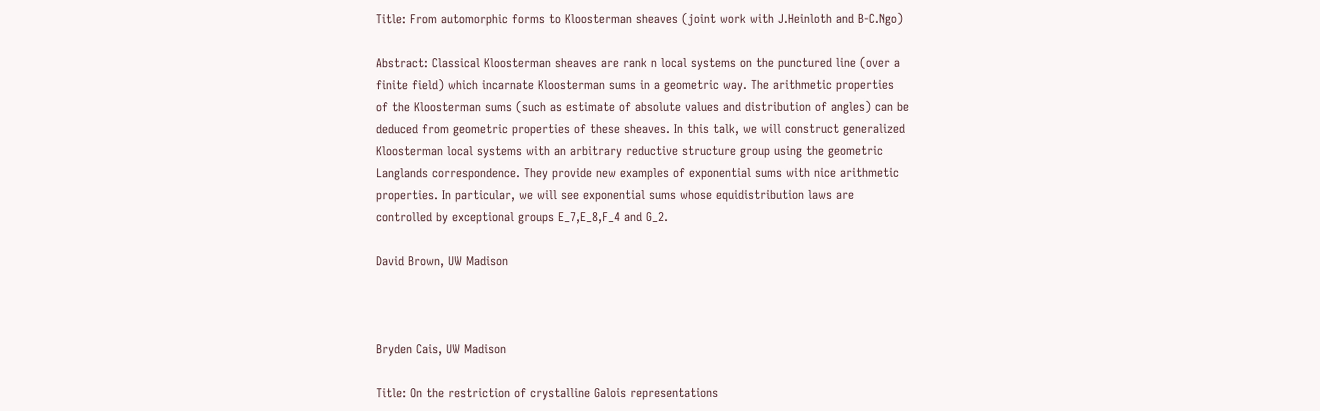Title: From automorphic forms to Kloosterman sheaves (joint work with J.Heinloth and B-C.Ngo)

Abstract: Classical Kloosterman sheaves are rank n local systems on the punctured line (over a finite field) which incarnate Kloosterman sums in a geometric way. The arithmetic properties of the Kloosterman sums (such as estimate of absolute values and distribution of angles) can be deduced from geometric properties of these sheaves. In this talk, we will construct generalized Kloosterman local systems with an arbitrary reductive structure group using the geometric Langlands correspondence. They provide new examples of exponential sums with nice arithmetic properties. In particular, we will see exponential sums whose equidistribution laws are controlled by exceptional groups E_7,E_8,F_4 and G_2.

David Brown, UW Madison



Bryden Cais, UW Madison

Title: On the restriction of crystalline Galois representations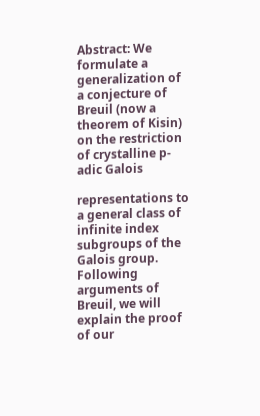Abstract: We formulate a generalization of a conjecture of Breuil (now a theorem of Kisin) on the restriction of crystalline p-adic Galois

representations to a general class of infinite index subgroups of the Galois group. Following arguments of Breuil, we will explain the proof of our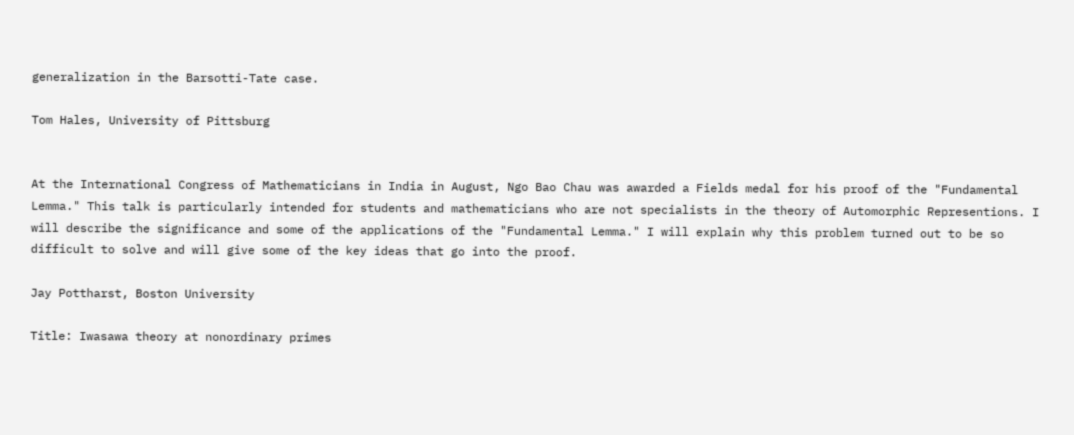generalization in the Barsotti-Tate case.

Tom Hales, University of Pittsburg


At the International Congress of Mathematicians in India in August, Ngo Bao Chau was awarded a Fields medal for his proof of the "Fundamental Lemma." This talk is particularly intended for students and mathematicians who are not specialists in the theory of Automorphic Representions. I will describe the significance and some of the applications of the "Fundamental Lemma." I will explain why this problem turned out to be so difficult to solve and will give some of the key ideas that go into the proof.

Jay Pottharst, Boston University

Title: Iwasawa theory at nonordinary primes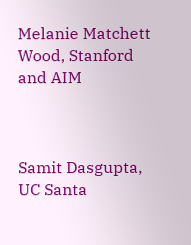Melanie Matchett Wood, Stanford and AIM



Samit Dasgupta, UC Santa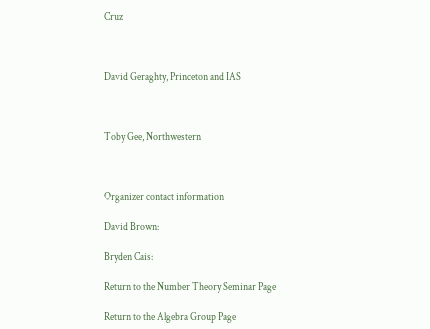Cruz



David Geraghty, Princeton and IAS



Toby Gee, Northwestern



Organizer contact information

David Brown:

Bryden Cais:

Return to the Number Theory Seminar Page

Return to the Algebra Group Page